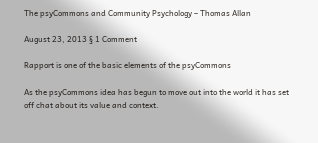The psyCommons and Community Psychology – Thomas Allan

August 23, 2013 § 1 Comment

Rapport is one of the basic elements of the psyCommons

As the psyCommons idea has begun to move out into the world it has set off chat about its value and context.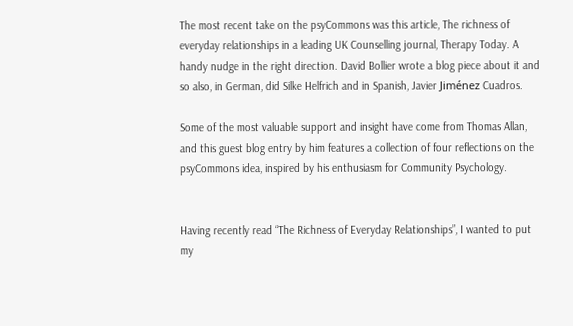The most recent take on the psyCommons was this article, The richness of everyday relationships in a leading UK Counselling journal, Therapy Today. A handy nudge in the right direction. David Bollier wrote a blog piece about it and so also, in German, did Silke Helfrich and in Spanish, Javier Jiménez Cuadros.

Some of the most valuable support and insight have come from Thomas Allan, and this guest blog entry by him features a collection of four reflections on the psyCommons idea, inspired by his enthusiasm for Community Psychology.


Having recently read “The Richness of Everyday Relationships”, I wanted to put my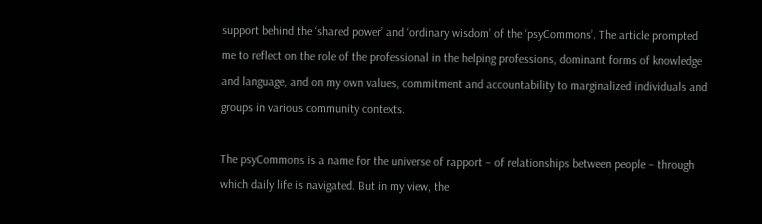support behind the ‘shared power’ and ‘ordinary wisdom’ of the ‘psyCommons’. The article prompted me to reflect on the role of the professional in the helping professions, dominant forms of knowledge and language, and on my own values, commitment and accountability to marginalized individuals and groups in various community contexts.

The psyCommons is a name for the universe of rapport – of relationships between people – through which daily life is navigated. But in my view, the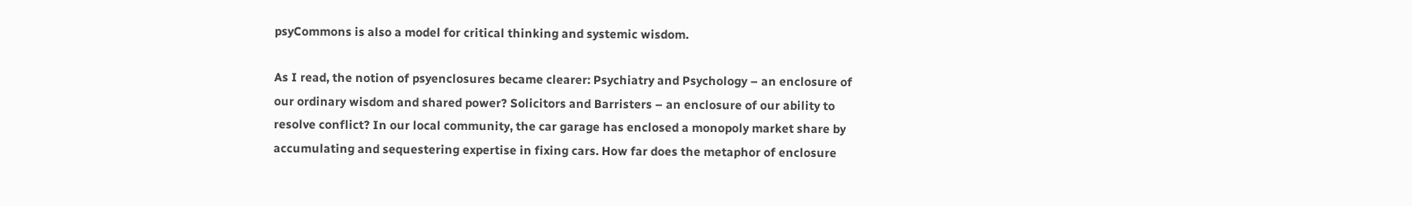psyCommons is also a model for critical thinking and systemic wisdom.

As I read, the notion of psyenclosures became clearer: Psychiatry and Psychology – an enclosure of our ordinary wisdom and shared power? Solicitors and Barristers – an enclosure of our ability to resolve conflict? In our local community, the car garage has enclosed a monopoly market share by accumulating and sequestering expertise in fixing cars. How far does the metaphor of enclosure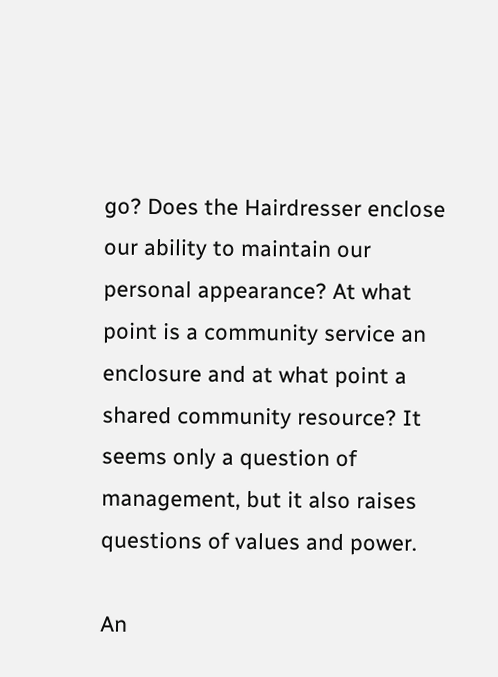go? Does the Hairdresser enclose our ability to maintain our personal appearance? At what point is a community service an enclosure and at what point a shared community resource? It seems only a question of management, but it also raises questions of values and power.

An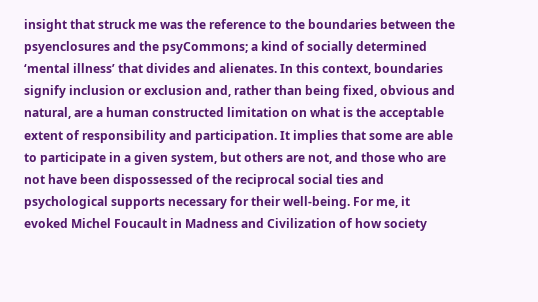insight that struck me was the reference to the boundaries between the psyenclosures and the psyCommons; a kind of socially determined ‘mental illness’ that divides and alienates. In this context, boundaries signify inclusion or exclusion and, rather than being fixed, obvious and natural, are a human constructed limitation on what is the acceptable extent of responsibility and participation. It implies that some are able to participate in a given system, but others are not, and those who are not have been dispossessed of the reciprocal social ties and psychological supports necessary for their well-being. For me, it evoked Michel Foucault in Madness and Civilization of how society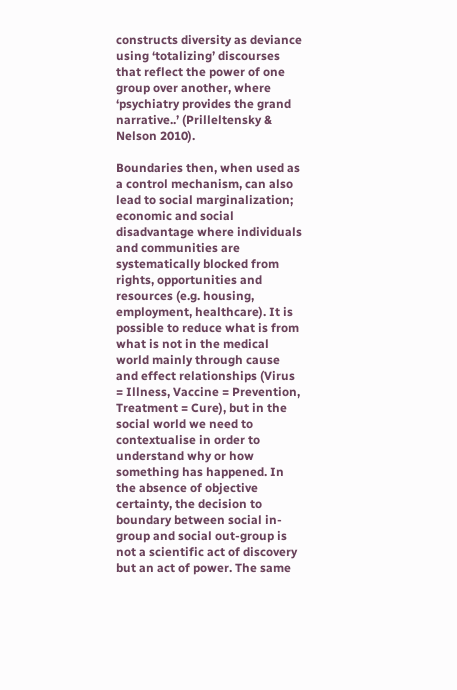constructs diversity as deviance using ‘totalizing’ discourses that reflect the power of one group over another, where ‘psychiatry provides the grand narrative..’ (Prilleltensky & Nelson 2010).

Boundaries then, when used as a control mechanism, can also lead to social marginalization; economic and social disadvantage where individuals and communities are systematically blocked from rights, opportunities and resources (e.g. housing, employment, healthcare). It is possible to reduce what is from what is not in the medical world mainly through cause and effect relationships (Virus = Illness, Vaccine = Prevention, Treatment = Cure), but in the social world we need to contextualise in order to understand why or how something has happened. In the absence of objective certainty, the decision to boundary between social in-group and social out-group is not a scientific act of discovery but an act of power. The same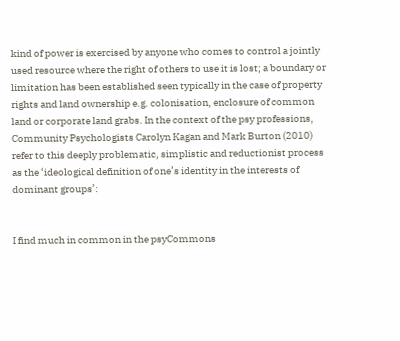kind of power is exercised by anyone who comes to control a jointly used resource where the right of others to use it is lost; a boundary or limitation has been established seen typically in the case of property rights and land ownership e.g. colonisation, enclosure of common land or corporate land grabs. In the context of the psy professions, Community Psychologists Carolyn Kagan and Mark Burton (2010) refer to this deeply problematic, simplistic and reductionist process as the ‘ideological definition of one’s identity in the interests of dominant groups’:


I find much in common in the psyCommons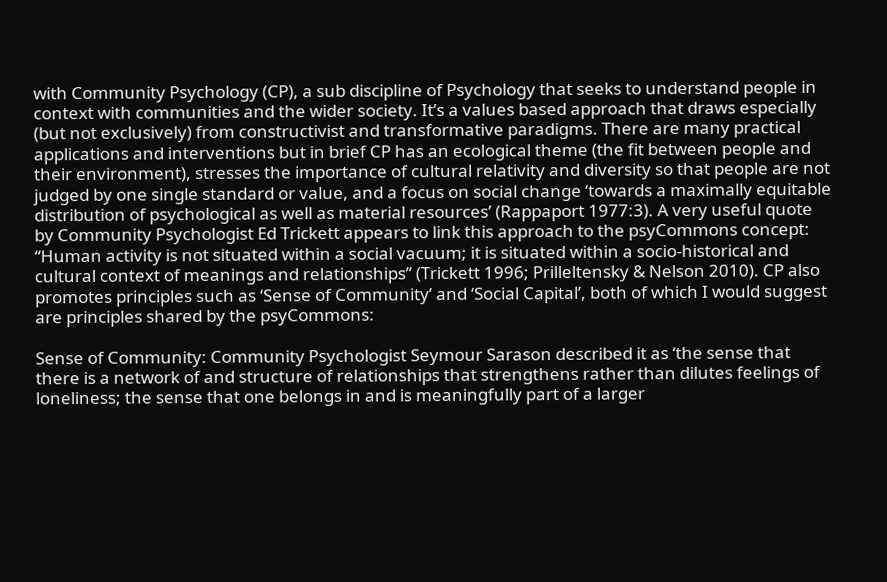with Community Psychology (CP), a sub discipline of Psychology that seeks to understand people in context with communities and the wider society. It’s a values based approach that draws especially (but not exclusively) from constructivist and transformative paradigms. There are many practical applications and interventions but in brief CP has an ecological theme (the fit between people and their environment), stresses the importance of cultural relativity and diversity so that people are not judged by one single standard or value, and a focus on social change ‘towards a maximally equitable distribution of psychological as well as material resources’ (Rappaport 1977:3). A very useful quote by Community Psychologist Ed Trickett appears to link this approach to the psyCommons concept: “Human activity is not situated within a social vacuum; it is situated within a socio-historical and cultural context of meanings and relationships” (Trickett 1996; Prilleltensky & Nelson 2010). CP also promotes principles such as ‘Sense of Community’ and ‘Social Capital’, both of which I would suggest are principles shared by the psyCommons:

Sense of Community: Community Psychologist Seymour Sarason described it as ‘the sense that there is a network of and structure of relationships that strengthens rather than dilutes feelings of loneliness; the sense that one belongs in and is meaningfully part of a larger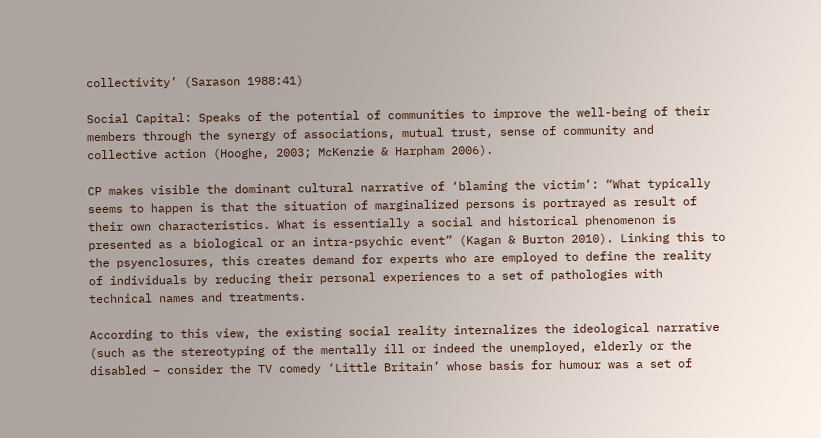collectivity’ (Sarason 1988:41)

Social Capital: Speaks of the potential of communities to improve the well-being of their members through the synergy of associations, mutual trust, sense of community and collective action (Hooghe, 2003; McKenzie & Harpham 2006).

CP makes visible the dominant cultural narrative of ‘blaming the victim’: “What typically seems to happen is that the situation of marginalized persons is portrayed as result of their own characteristics. What is essentially a social and historical phenomenon is presented as a biological or an intra-psychic event” (Kagan & Burton 2010). Linking this to the psyenclosures, this creates demand for experts who are employed to define the reality of individuals by reducing their personal experiences to a set of pathologies with technical names and treatments.

According to this view, the existing social reality internalizes the ideological narrative (such as the stereotyping of the mentally ill or indeed the unemployed, elderly or the disabled – consider the TV comedy ‘Little Britain’ whose basis for humour was a set of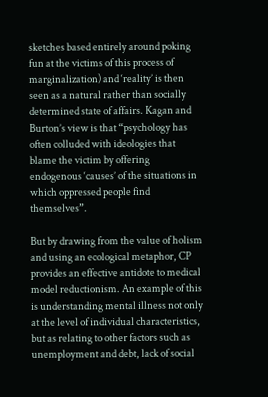sketches based entirely around poking fun at the victims of this process of marginalization) and ‘reality’ is then seen as a natural rather than socially determined state of affairs. Kagan and Burton’s view is that “psychology has often colluded with ideologies that blame the victim by offering endogenous ‘causes’ of the situations in which oppressed people find themselves”.

But by drawing from the value of holism and using an ecological metaphor, CP provides an effective antidote to medical model reductionism. An example of this is understanding mental illness not only at the level of individual characteristics, but as relating to other factors such as unemployment and debt, lack of social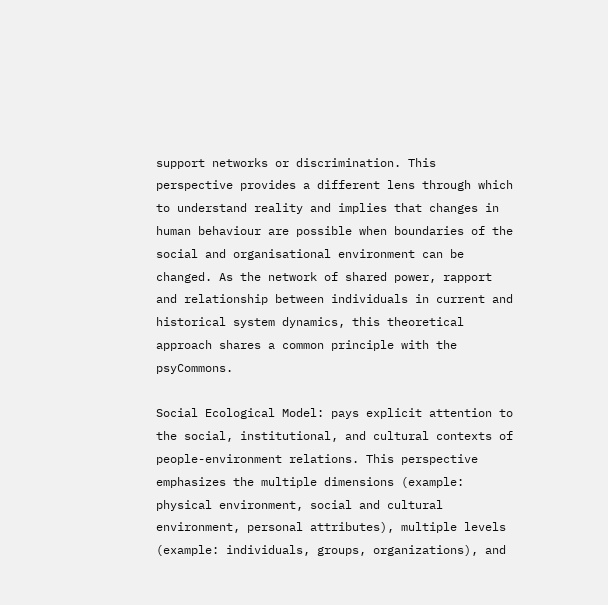support networks or discrimination. This perspective provides a different lens through which to understand reality and implies that changes in human behaviour are possible when boundaries of the social and organisational environment can be changed. As the network of shared power, rapport and relationship between individuals in current and historical system dynamics, this theoretical approach shares a common principle with the psyCommons.

Social Ecological Model: pays explicit attention to the social, institutional, and cultural contexts of people-environment relations. This perspective emphasizes the multiple dimensions (example: physical environment, social and cultural environment, personal attributes), multiple levels (example: individuals, groups, organizations), and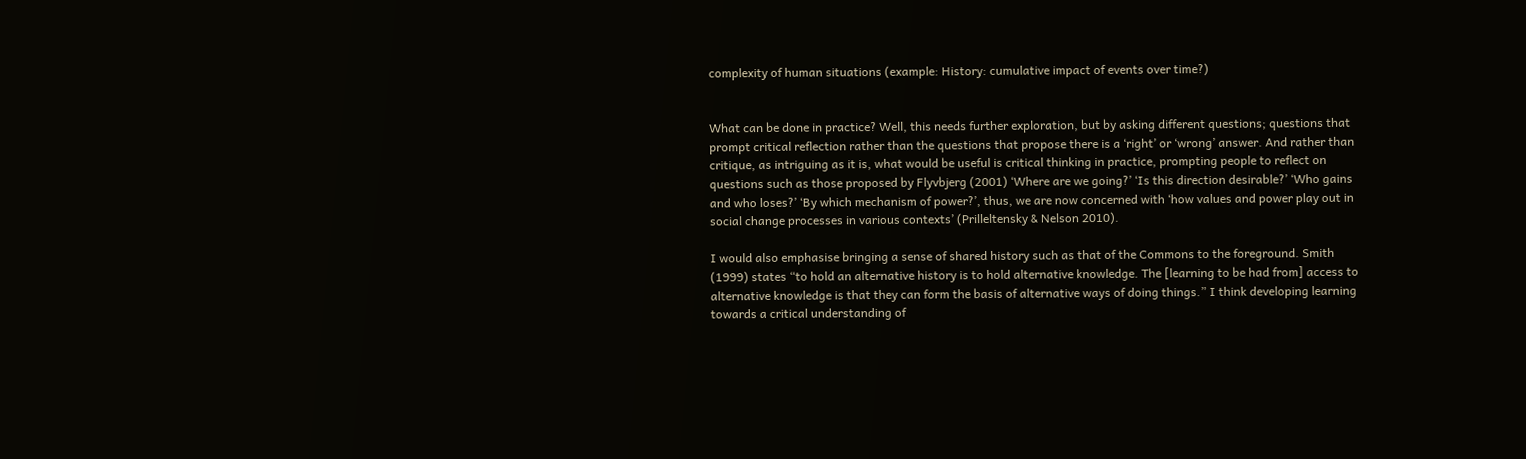complexity of human situations (example: History: cumulative impact of events over time?)


What can be done in practice? Well, this needs further exploration, but by asking different questions; questions that prompt critical reflection rather than the questions that propose there is a ‘right’ or ‘wrong’ answer. And rather than critique, as intriguing as it is, what would be useful is critical thinking in practice, prompting people to reflect on questions such as those proposed by Flyvbjerg (2001) ‘Where are we going?’ ‘Is this direction desirable?’ ‘Who gains and who loses?’ ‘By which mechanism of power?’, thus, we are now concerned with ‘how values and power play out in social change processes in various contexts’ (Prilleltensky & Nelson 2010).

I would also emphasise bringing a sense of shared history such as that of the Commons to the foreground. Smith (1999) states “to hold an alternative history is to hold alternative knowledge. The [learning to be had from] access to alternative knowledge is that they can form the basis of alternative ways of doing things.” I think developing learning towards a critical understanding of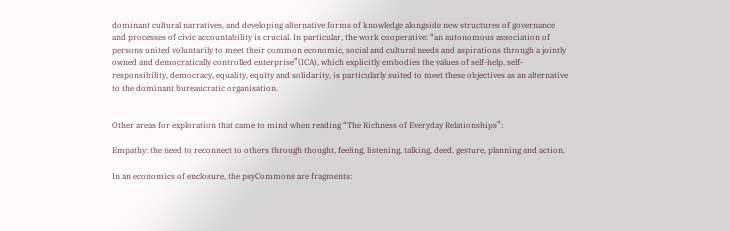dominant cultural narratives, and developing alternative forms of knowledge alongside new structures of governance and processes of civic accountability is crucial. In particular, the work cooperative: “an autonomous association of persons united voluntarily to meet their common economic, social and cultural needs and aspirations through a jointly owned and democratically controlled enterprise”(ICA), which explicitly embodies the values of self-help, self-responsibility, democracy, equality, equity and solidarity, is particularly suited to meet these objectives as an alternative to the dominant bureaucratic organisation.


Other areas for exploration that came to mind when reading “The Richness of Everyday Relationships”:

Empathy: the need to reconnect to others through thought, feeling, listening, talking, deed, gesture, planning and action.

In an economics of enclosure, the psyCommons are fragments: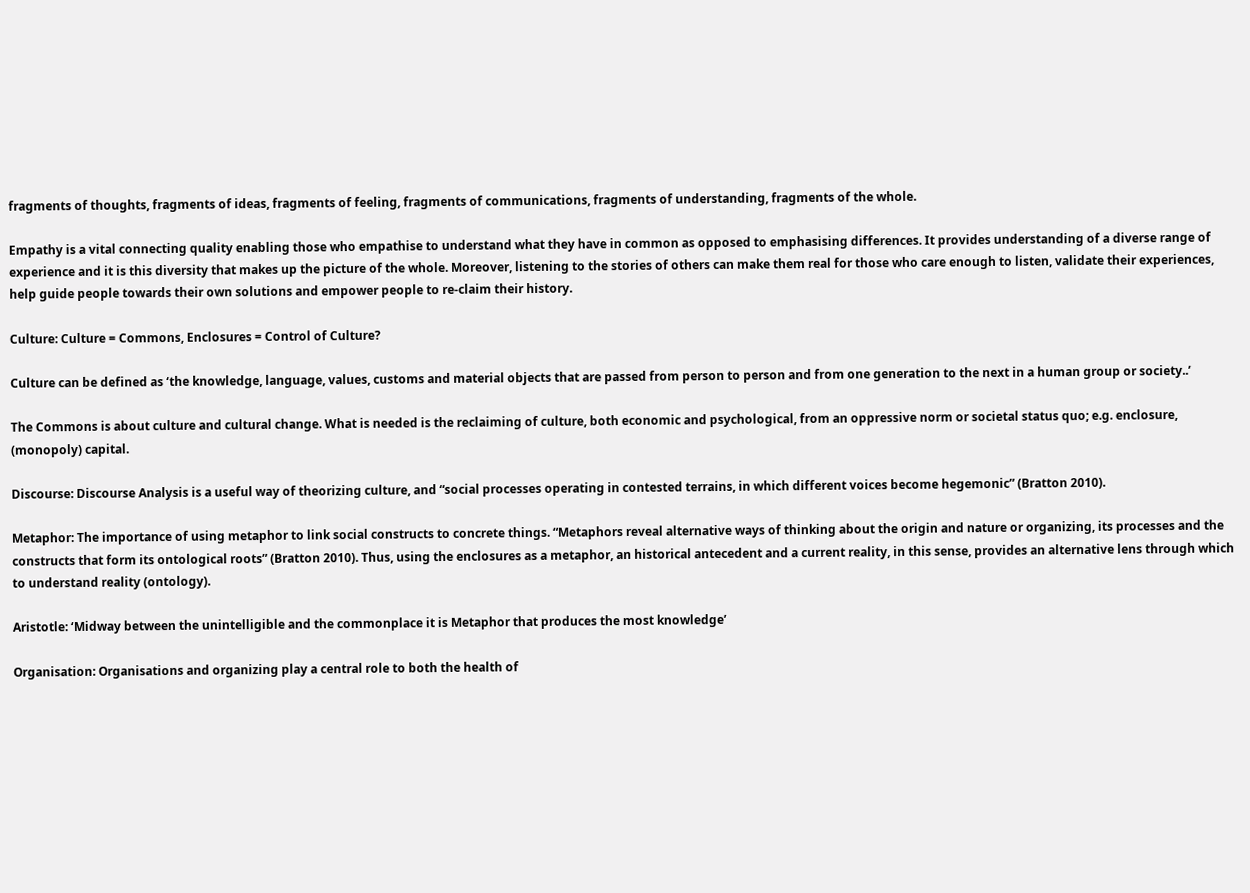fragments of thoughts, fragments of ideas, fragments of feeling, fragments of communications, fragments of understanding, fragments of the whole.

Empathy is a vital connecting quality enabling those who empathise to understand what they have in common as opposed to emphasising differences. It provides understanding of a diverse range of experience and it is this diversity that makes up the picture of the whole. Moreover, listening to the stories of others can make them real for those who care enough to listen, validate their experiences, help guide people towards their own solutions and empower people to re-claim their history.

Culture: Culture = Commons, Enclosures = Control of Culture?

Culture can be defined as ‘the knowledge, language, values, customs and material objects that are passed from person to person and from one generation to the next in a human group or society..’

The Commons is about culture and cultural change. What is needed is the reclaiming of culture, both economic and psychological, from an oppressive norm or societal status quo; e.g. enclosure, (monopoly) capital.

Discourse: Discourse Analysis is a useful way of theorizing culture, and “social processes operating in contested terrains, in which different voices become hegemonic” (Bratton 2010).

Metaphor: The importance of using metaphor to link social constructs to concrete things. “Metaphors reveal alternative ways of thinking about the origin and nature or organizing, its processes and the constructs that form its ontological roots” (Bratton 2010). Thus, using the enclosures as a metaphor, an historical antecedent and a current reality, in this sense, provides an alternative lens through which to understand reality (ontology).

Aristotle: ‘Midway between the unintelligible and the commonplace it is Metaphor that produces the most knowledge’

Organisation: Organisations and organizing play a central role to both the health of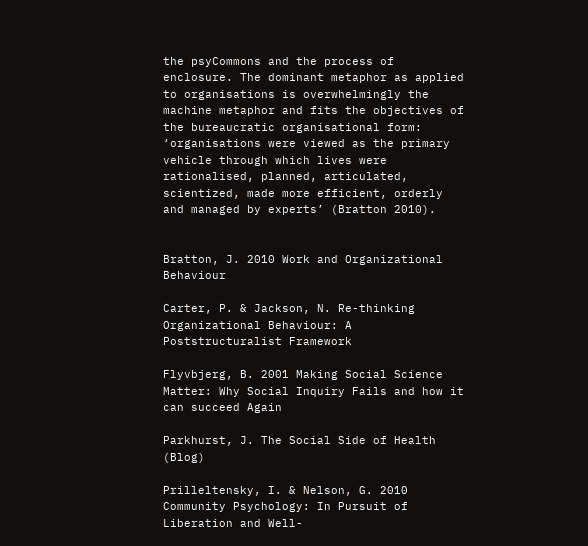the psyCommons and the process of enclosure. The dominant metaphor as applied to organisations is overwhelmingly the machine metaphor and fits the objectives of the bureaucratic organisational form: ‘organisations were viewed as the primary vehicle through which lives were rationalised, planned, articulated, scientized, made more efficient, orderly and managed by experts’ (Bratton 2010).


Bratton, J. 2010 Work and Organizational Behaviour

Carter, P. & Jackson, N. Re-thinking Organizational Behaviour: A Poststructuralist Framework

Flyvbjerg, B. 2001 Making Social Science Matter: Why Social Inquiry Fails and how it can succeed Again

Parkhurst, J. The Social Side of Health (Blog)

Prilleltensky, I. & Nelson, G. 2010 Community Psychology: In Pursuit of Liberation and Well-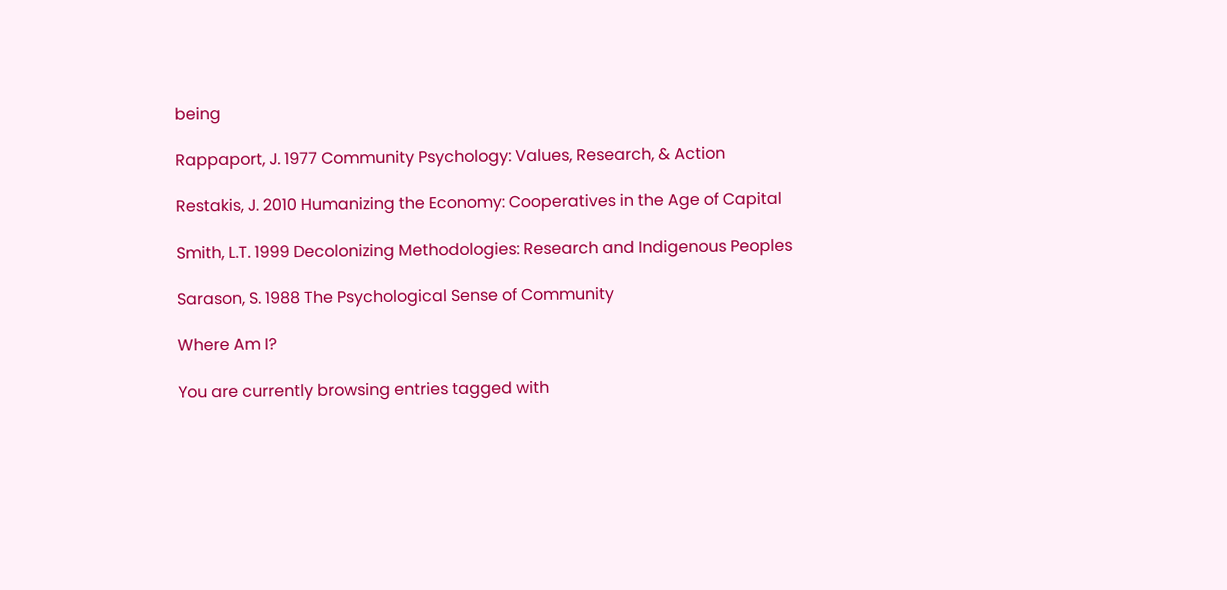being

Rappaport, J. 1977 Community Psychology: Values, Research, & Action

Restakis, J. 2010 Humanizing the Economy: Cooperatives in the Age of Capital

Smith, L.T. 1999 Decolonizing Methodologies: Research and Indigenous Peoples

Sarason, S. 1988 The Psychological Sense of Community

Where Am I?

You are currently browsing entries tagged with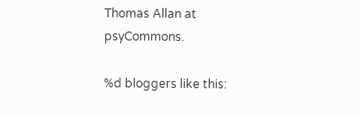Thomas Allan at psyCommons.

%d bloggers like this: